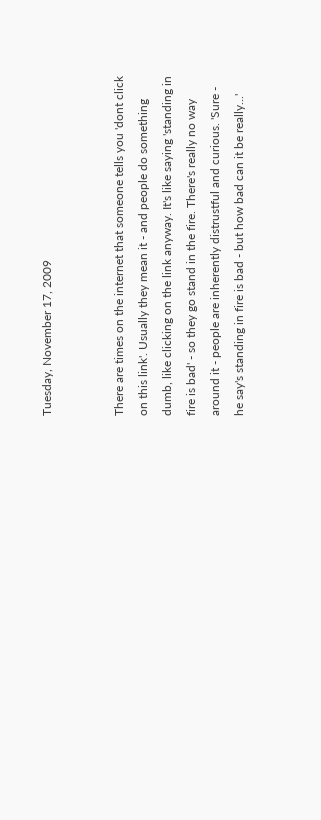Tuesday, November 17, 2009


There are times on the internet that someone tells you 'dont click on this link'. Usually they mean it - and people do something dumb, like clicking on the link anyway. It's like saying 'standing in fire is bad' - so they go stand in the fire. There's really no way around it - people are inherently distrustful and curious. 'Sure - he say's standing in fire is bad - but how bad can it be really...'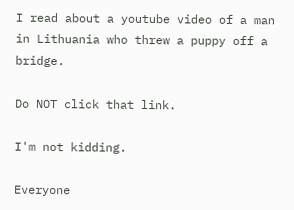I read about a youtube video of a man in Lithuania who threw a puppy off a bridge.

Do NOT click that link.

I'm not kidding.

Everyone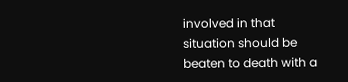involved in that situation should be beaten to death with a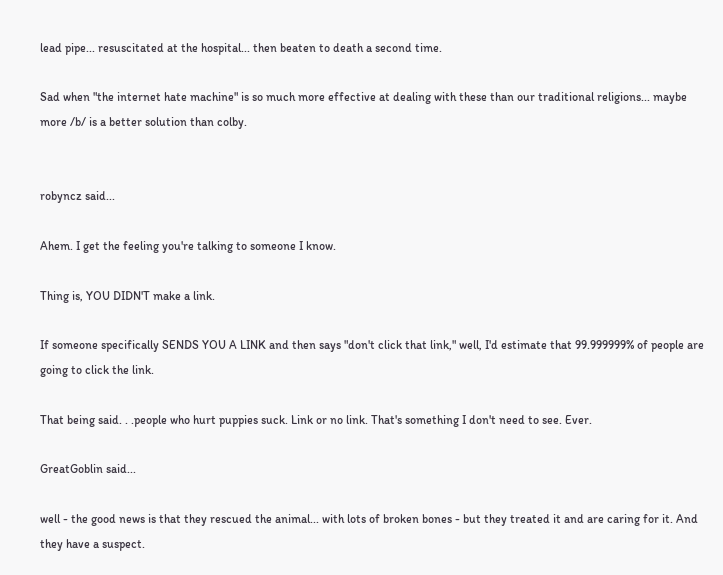lead pipe... resuscitated at the hospital... then beaten to death a second time.

Sad when "the internet hate machine" is so much more effective at dealing with these than our traditional religions... maybe more /b/ is a better solution than colby.


robyncz said...

Ahem. I get the feeling you're talking to someone I know.

Thing is, YOU DIDN'T make a link.

If someone specifically SENDS YOU A LINK and then says "don't click that link," well, I'd estimate that 99.999999% of people are going to click the link.

That being said. . .people who hurt puppies suck. Link or no link. That's something I don't need to see. Ever.

GreatGoblin said...

well - the good news is that they rescued the animal... with lots of broken bones - but they treated it and are caring for it. And they have a suspect.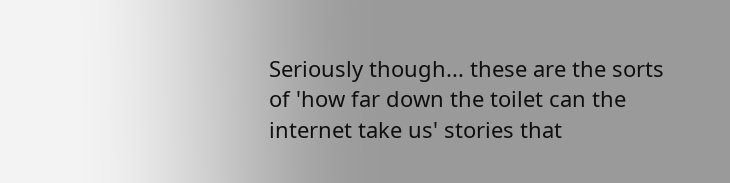Seriously though... these are the sorts of 'how far down the toilet can the internet take us' stories that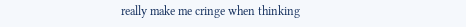really make me cringe when thinking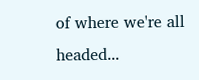of where we're all headed...